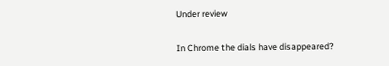Under review

In Chrome the dials have disappeared?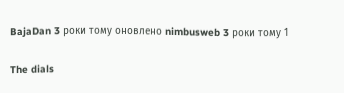BajaDan 3 роки тому оновлено nimbusweb 3 роки тому 1

The dials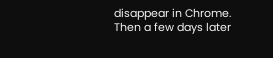disappear in Chrome. Then a few days later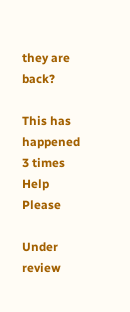they are back?

This has happened 3 times
Help Please

Under review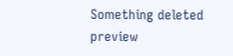Something deleted preview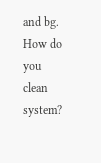and bg. How do you clean system?